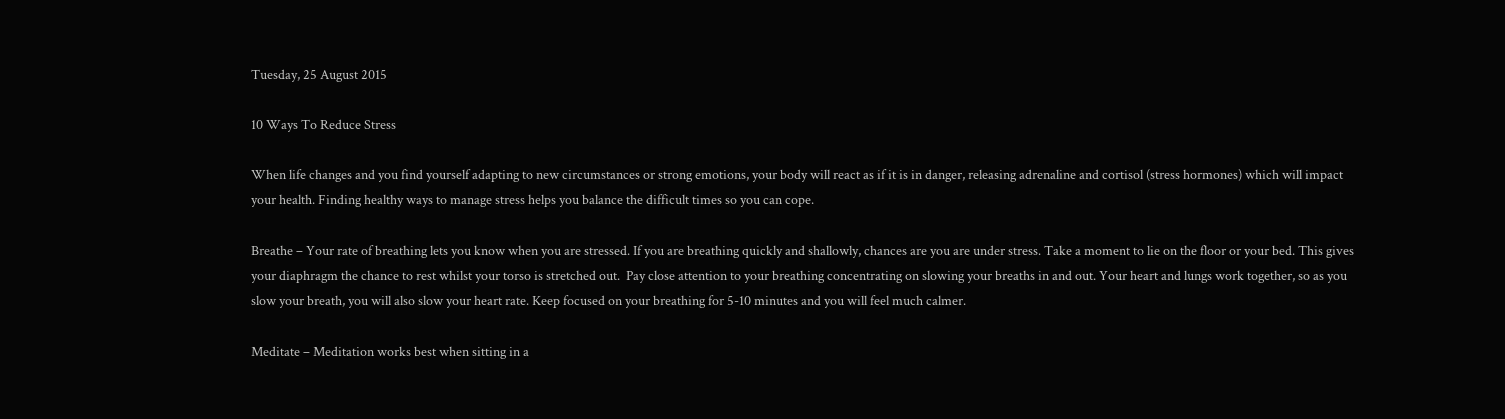Tuesday, 25 August 2015

10 Ways To Reduce Stress

When life changes and you find yourself adapting to new circumstances or strong emotions, your body will react as if it is in danger, releasing adrenaline and cortisol (stress hormones) which will impact your health. Finding healthy ways to manage stress helps you balance the difficult times so you can cope.

Breathe – Your rate of breathing lets you know when you are stressed. If you are breathing quickly and shallowly, chances are you are under stress. Take a moment to lie on the floor or your bed. This gives your diaphragm the chance to rest whilst your torso is stretched out.  Pay close attention to your breathing concentrating on slowing your breaths in and out. Your heart and lungs work together, so as you slow your breath, you will also slow your heart rate. Keep focused on your breathing for 5-10 minutes and you will feel much calmer.

Meditate – Meditation works best when sitting in a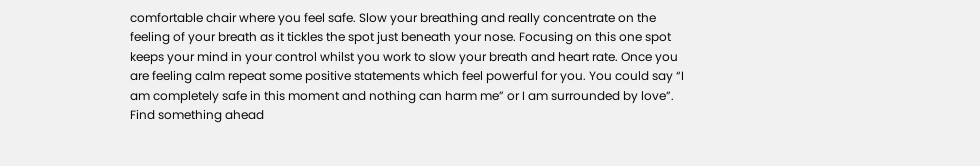comfortable chair where you feel safe. Slow your breathing and really concentrate on the feeling of your breath as it tickles the spot just beneath your nose. Focusing on this one spot keeps your mind in your control whilst you work to slow your breath and heart rate. Once you are feeling calm repeat some positive statements which feel powerful for you. You could say “I am completely safe in this moment and nothing can harm me” or I am surrounded by love”. Find something ahead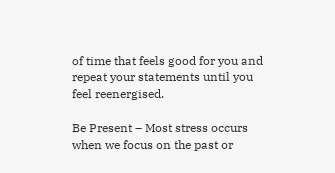of time that feels good for you and repeat your statements until you feel reenergised.

Be Present – Most stress occurs when we focus on the past or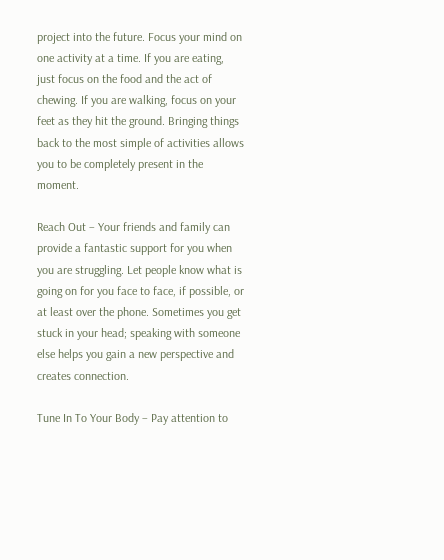project into the future. Focus your mind on one activity at a time. If you are eating, just focus on the food and the act of chewing. If you are walking, focus on your feet as they hit the ground. Bringing things back to the most simple of activities allows you to be completely present in the moment.

Reach Out – Your friends and family can provide a fantastic support for you when you are struggling. Let people know what is going on for you face to face, if possible, or at least over the phone. Sometimes you get stuck in your head; speaking with someone else helps you gain a new perspective and creates connection.

Tune In To Your Body – Pay attention to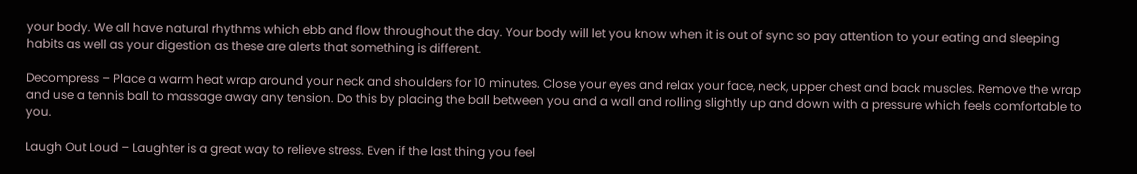your body. We all have natural rhythms which ebb and flow throughout the day. Your body will let you know when it is out of sync so pay attention to your eating and sleeping habits as well as your digestion as these are alerts that something is different.

Decompress – Place a warm heat wrap around your neck and shoulders for 10 minutes. Close your eyes and relax your face, neck, upper chest and back muscles. Remove the wrap and use a tennis ball to massage away any tension. Do this by placing the ball between you and a wall and rolling slightly up and down with a pressure which feels comfortable to you.

Laugh Out Loud – Laughter is a great way to relieve stress. Even if the last thing you feel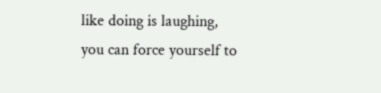like doing is laughing, you can force yourself to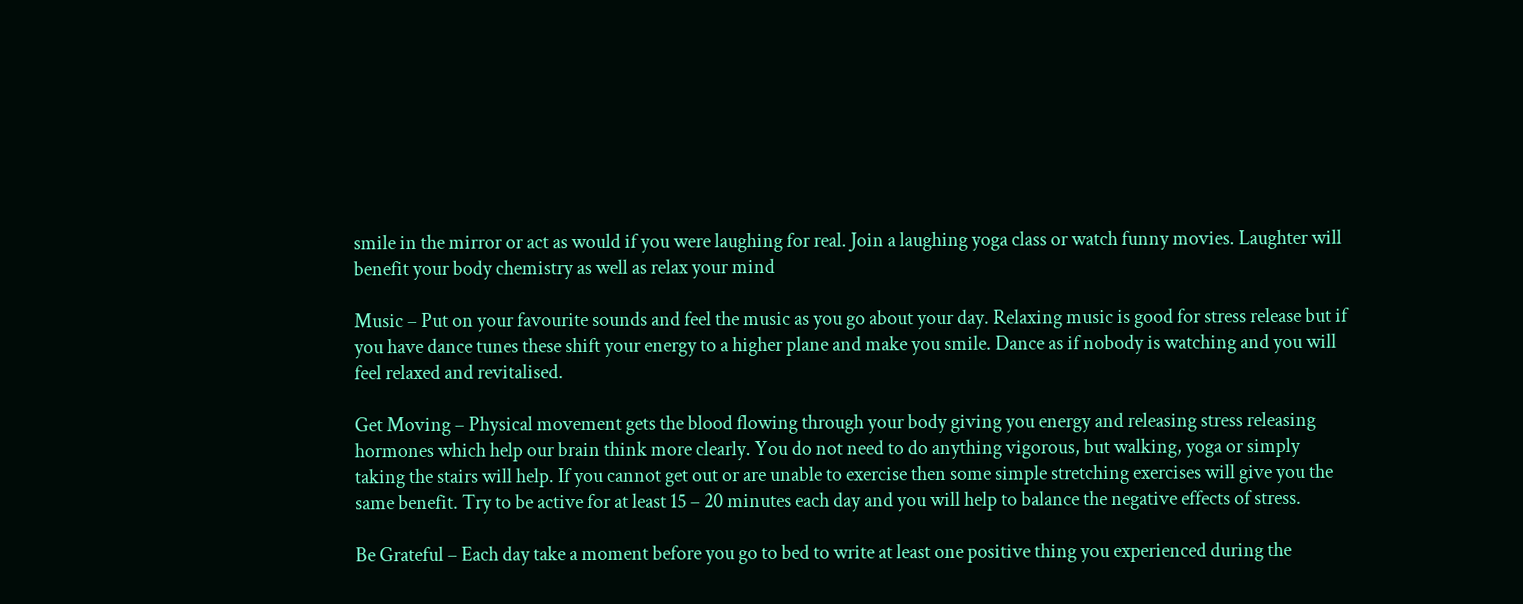smile in the mirror or act as would if you were laughing for real. Join a laughing yoga class or watch funny movies. Laughter will benefit your body chemistry as well as relax your mind

Music – Put on your favourite sounds and feel the music as you go about your day. Relaxing music is good for stress release but if you have dance tunes these shift your energy to a higher plane and make you smile. Dance as if nobody is watching and you will feel relaxed and revitalised.

Get Moving – Physical movement gets the blood flowing through your body giving you energy and releasing stress releasing hormones which help our brain think more clearly. You do not need to do anything vigorous, but walking, yoga or simply taking the stairs will help. If you cannot get out or are unable to exercise then some simple stretching exercises will give you the same benefit. Try to be active for at least 15 – 20 minutes each day and you will help to balance the negative effects of stress.

Be Grateful – Each day take a moment before you go to bed to write at least one positive thing you experienced during the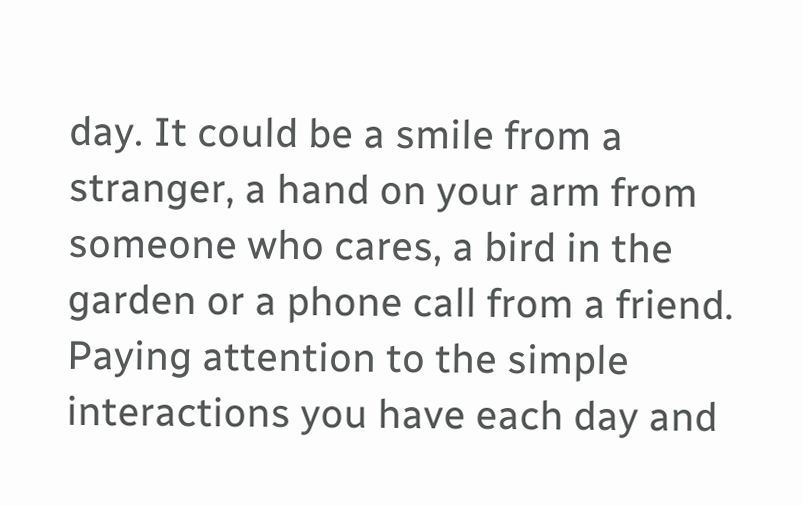day. It could be a smile from a stranger, a hand on your arm from someone who cares, a bird in the garden or a phone call from a friend. Paying attention to the simple interactions you have each day and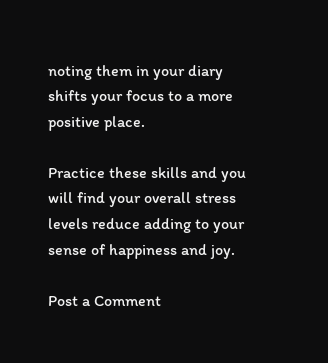noting them in your diary shifts your focus to a more positive place.

Practice these skills and you will find your overall stress levels reduce adding to your sense of happiness and joy.

Post a Comment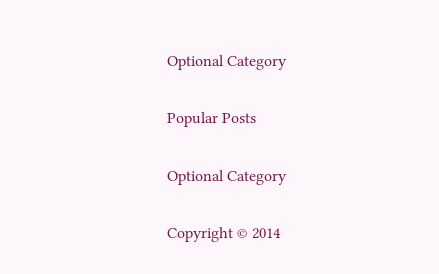Optional Category

Popular Posts

Optional Category

Copyright © 2014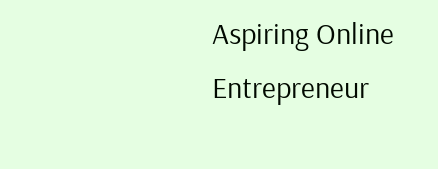Aspiring Online Entrepreneur